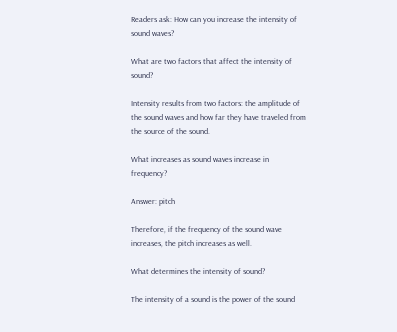Readers ask: How can you increase the intensity of sound waves?

What are two factors that affect the intensity of sound?

Intensity results from two factors: the amplitude of the sound waves and how far they have traveled from the source of the sound.

What increases as sound waves increase in frequency?

Answer: pitch

Therefore, if the frequency of the sound wave increases, the pitch increases as well.

What determines the intensity of sound?

The intensity of a sound is the power of the sound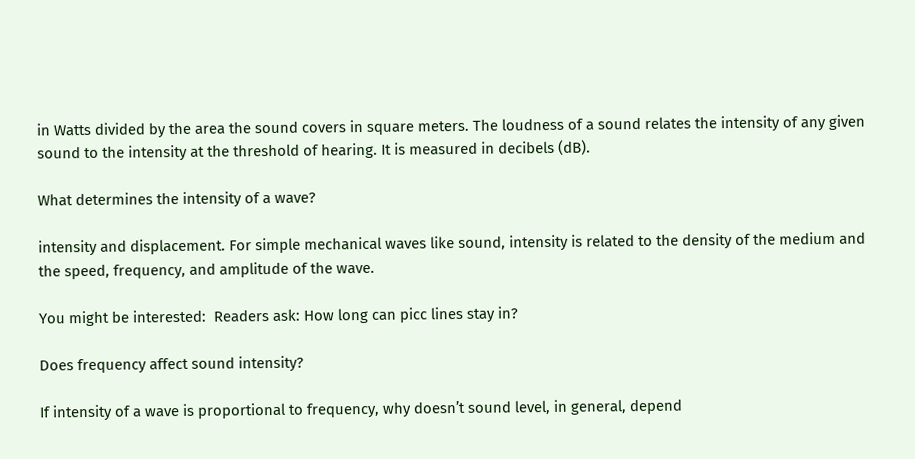in Watts divided by the area the sound covers in square meters. The loudness of a sound relates the intensity of any given sound to the intensity at the threshold of hearing. It is measured in decibels (dB).

What determines the intensity of a wave?

intensity and displacement. For simple mechanical waves like sound, intensity is related to the density of the medium and the speed, frequency, and amplitude of the wave.

You might be interested:  Readers ask: How long can picc lines stay in?

Does frequency affect sound intensity?

If intensity of a wave is proportional to frequency, why doesn’t sound level, in general, depend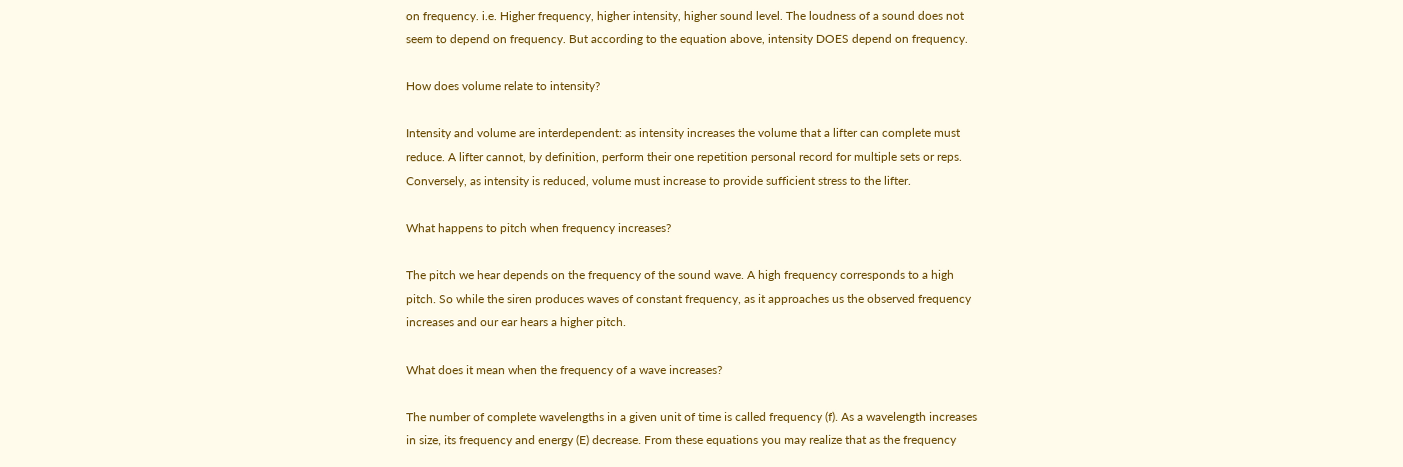on frequency. i.e. Higher frequency, higher intensity, higher sound level. The loudness of a sound does not seem to depend on frequency. But according to the equation above, intensity DOES depend on frequency.

How does volume relate to intensity?

Intensity and volume are interdependent: as intensity increases the volume that a lifter can complete must reduce. A lifter cannot, by definition, perform their one repetition personal record for multiple sets or reps. Conversely, as intensity is reduced, volume must increase to provide sufficient stress to the lifter.

What happens to pitch when frequency increases?

The pitch we hear depends on the frequency of the sound wave. A high frequency corresponds to a high pitch. So while the siren produces waves of constant frequency, as it approaches us the observed frequency increases and our ear hears a higher pitch.

What does it mean when the frequency of a wave increases?

The number of complete wavelengths in a given unit of time is called frequency (f). As a wavelength increases in size, its frequency and energy (E) decrease. From these equations you may realize that as the frequency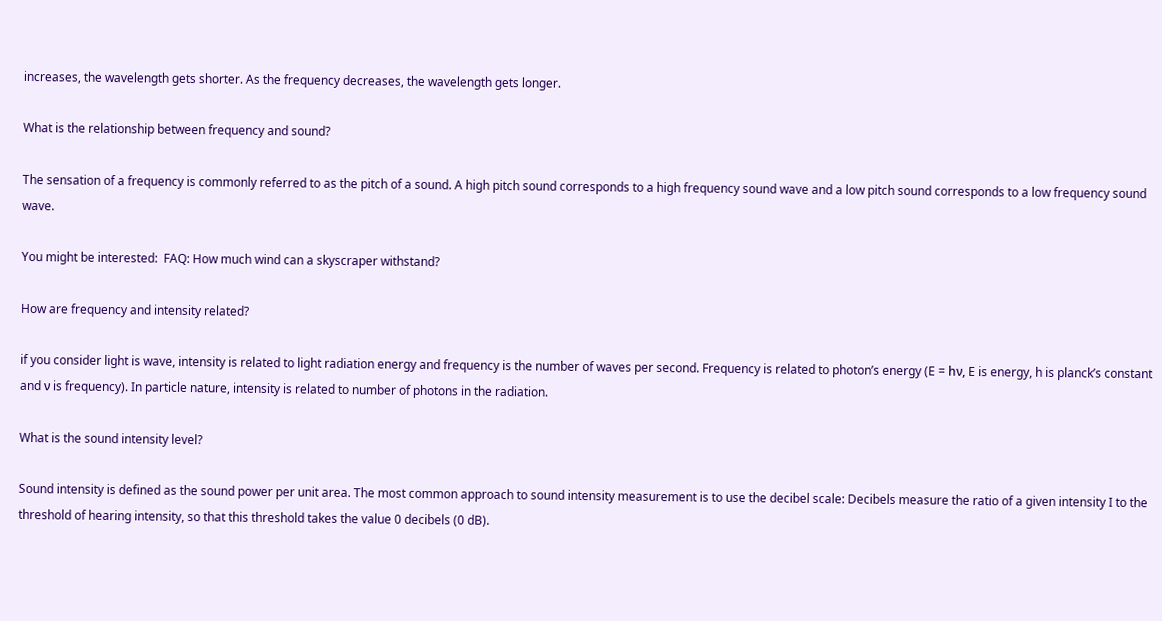increases, the wavelength gets shorter. As the frequency decreases, the wavelength gets longer.

What is the relationship between frequency and sound?

The sensation of a frequency is commonly referred to as the pitch of a sound. A high pitch sound corresponds to a high frequency sound wave and a low pitch sound corresponds to a low frequency sound wave.

You might be interested:  FAQ: How much wind can a skyscraper withstand?

How are frequency and intensity related?

if you consider light is wave, intensity is related to light radiation energy and frequency is the number of waves per second. Frequency is related to photon’s energy (E = hν, E is energy, h is planck’s constant and ν is frequency). In particle nature, intensity is related to number of photons in the radiation.

What is the sound intensity level?

Sound intensity is defined as the sound power per unit area. The most common approach to sound intensity measurement is to use the decibel scale: Decibels measure the ratio of a given intensity I to the threshold of hearing intensity, so that this threshold takes the value 0 decibels (0 dB).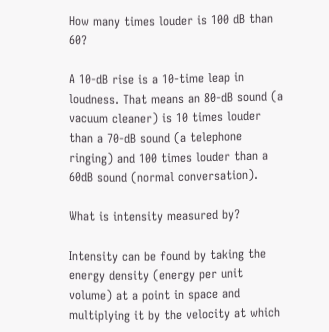How many times louder is 100 dB than 60?

A 10-dB rise is a 10-time leap in loudness. That means an 80-dB sound (a vacuum cleaner) is 10 times louder than a 70-dB sound (a telephone ringing) and 100 times louder than a 60dB sound (normal conversation).

What is intensity measured by?

Intensity can be found by taking the energy density (energy per unit volume) at a point in space and multiplying it by the velocity at which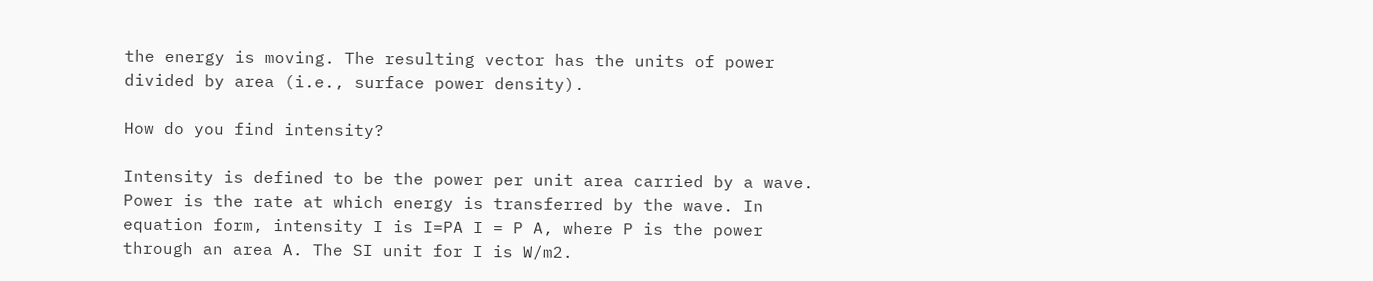the energy is moving. The resulting vector has the units of power divided by area (i.e., surface power density).

How do you find intensity?

Intensity is defined to be the power per unit area carried by a wave. Power is the rate at which energy is transferred by the wave. In equation form, intensity I is I=PA I = P A, where P is the power through an area A. The SI unit for I is W/m2.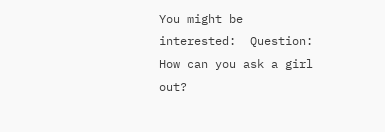You might be interested:  Question: How can you ask a girl out?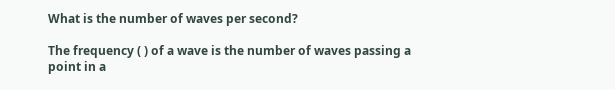What is the number of waves per second?

The frequency ( ) of a wave is the number of waves passing a point in a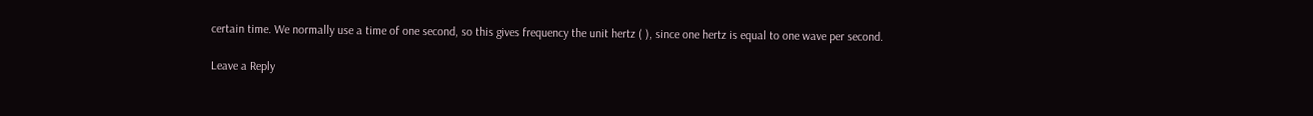certain time. We normally use a time of one second, so this gives frequency the unit hertz ( ), since one hertz is equal to one wave per second.

Leave a Reply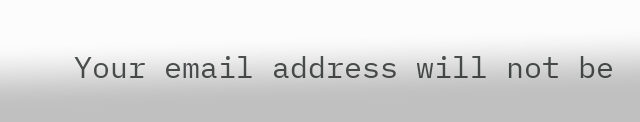Your email address will not be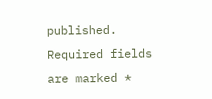published. Required fields are marked *